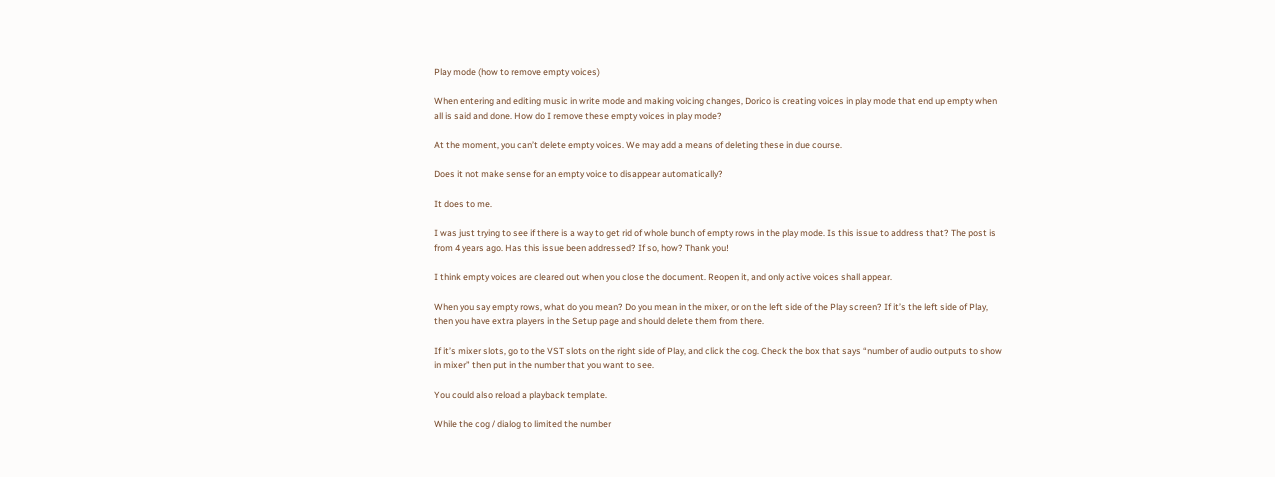Play mode (how to remove empty voices)

When entering and editing music in write mode and making voicing changes, Dorico is creating voices in play mode that end up empty when all is said and done. How do I remove these empty voices in play mode?

At the moment, you can’t delete empty voices. We may add a means of deleting these in due course.

Does it not make sense for an empty voice to disappear automatically?

It does to me.

I was just trying to see if there is a way to get rid of whole bunch of empty rows in the play mode. Is this issue to address that? The post is from 4 years ago. Has this issue been addressed? If so, how? Thank you!

I think empty voices are cleared out when you close the document. Reopen it, and only active voices shall appear.

When you say empty rows, what do you mean? Do you mean in the mixer, or on the left side of the Play screen? If it’s the left side of Play, then you have extra players in the Setup page and should delete them from there.

If it’s mixer slots, go to the VST slots on the right side of Play, and click the cog. Check the box that says “number of audio outputs to show in mixer” then put in the number that you want to see.

You could also reload a playback template.

While the cog / dialog to limited the number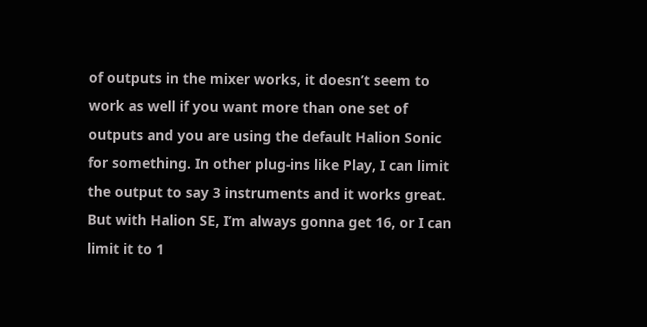of outputs in the mixer works, it doesn’t seem to work as well if you want more than one set of outputs and you are using the default Halion Sonic for something. In other plug-ins like Play, I can limit the output to say 3 instruments and it works great. But with Halion SE, I’m always gonna get 16, or I can limit it to 1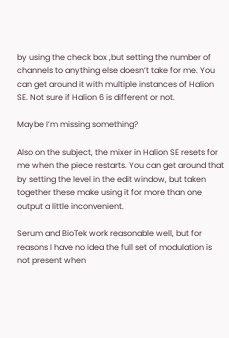by using the check box ,but setting the number of channels to anything else doesn’t take for me. You can get around it with multiple instances of Halion SE. Not sure if Halion 6 is different or not.

Maybe I’m missing something?

Also on the subject, the mixer in Halion SE resets for me when the piece restarts. You can get around that by setting the level in the edit window, but taken together these make using it for more than one output a little inconvenient.

Serum and BioTek work reasonable well, but for reasons I have no idea the full set of modulation is not present when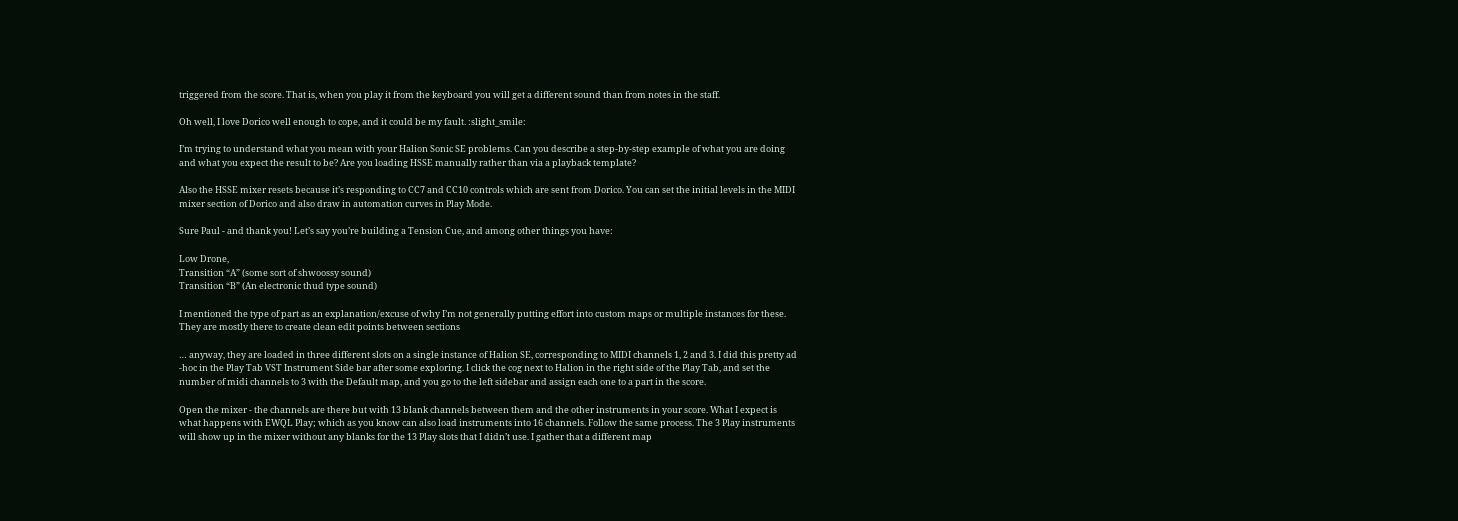triggered from the score. That is, when you play it from the keyboard you will get a different sound than from notes in the staff.

Oh well, I love Dorico well enough to cope, and it could be my fault. :slight_smile:

I’m trying to understand what you mean with your Halion Sonic SE problems. Can you describe a step-by-step example of what you are doing and what you expect the result to be? Are you loading HSSE manually rather than via a playback template?

Also the HSSE mixer resets because it’s responding to CC7 and CC10 controls which are sent from Dorico. You can set the initial levels in the MIDI mixer section of Dorico and also draw in automation curves in Play Mode.

Sure Paul - and thank you! Let’s say you’re building a Tension Cue, and among other things you have:

Low Drone,
Transition “A” (some sort of shwoossy sound)
Transition “B” (An electronic thud type sound)

I mentioned the type of part as an explanation/excuse of why I’m not generally putting effort into custom maps or multiple instances for these. They are mostly there to create clean edit points between sections

… anyway, they are loaded in three different slots on a single instance of Halion SE, corresponding to MIDI channels 1, 2 and 3. I did this pretty ad -hoc in the Play Tab VST Instrument Side bar after some exploring. I click the cog next to Halion in the right side of the Play Tab, and set the number of midi channels to 3 with the Default map, and you go to the left sidebar and assign each one to a part in the score.

Open the mixer - the channels are there but with 13 blank channels between them and the other instruments in your score. What I expect is what happens with EWQL Play; which as you know can also load instruments into 16 channels. Follow the same process. The 3 Play instruments will show up in the mixer without any blanks for the 13 Play slots that I didn’t use. I gather that a different map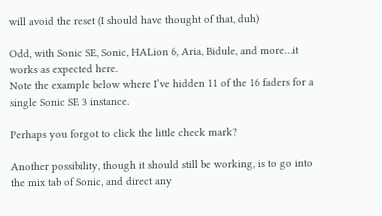will avoid the reset (I should have thought of that, duh)

Odd, with Sonic SE, Sonic, HALion 6, Aria, Bidule, and more…it works as expected here.
Note the example below where I’ve hidden 11 of the 16 faders for a single Sonic SE 3 instance.

Perhaps you forgot to click the little check mark?

Another possibility, though it should still be working, is to go into the mix tab of Sonic, and direct any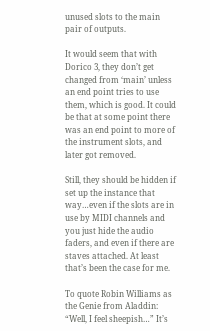unused slots to the main pair of outputs.

It would seem that with Dorico 3, they don’t get changed from ‘main’ unless an end point tries to use them, which is good. It could be that at some point there was an end point to more of the instrument slots, and later got removed.

Still, they should be hidden if set up the instance that way…even if the slots are in use by MIDI channels and you just hide the audio faders, and even if there are staves attached. At least that’s been the case for me.

To quote Robin Williams as the Genie from Aladdin: “Well, I feel sheepish…” It’s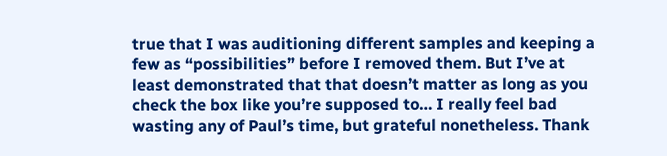true that I was auditioning different samples and keeping a few as “possibilities” before I removed them. But I’ve at least demonstrated that that doesn’t matter as long as you check the box like you’re supposed to… I really feel bad wasting any of Paul’s time, but grateful nonetheless. Thank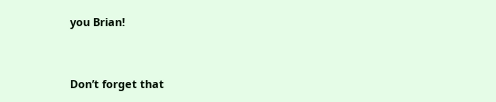you Brian!


Don’t forget that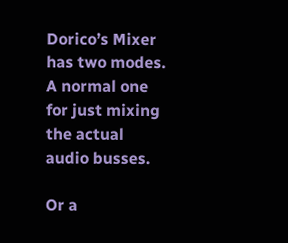Dorico’s Mixer has two modes.
A normal one for just mixing the actual audio busses.

Or a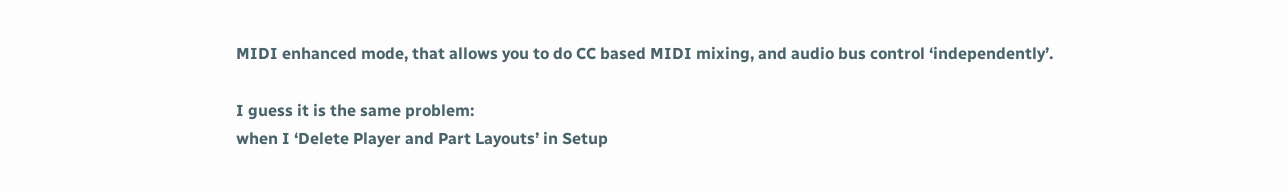MIDI enhanced mode, that allows you to do CC based MIDI mixing, and audio bus control ‘independently’.

I guess it is the same problem:
when I ‘Delete Player and Part Layouts’ in Setup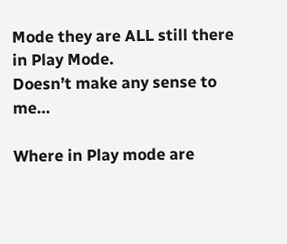Mode they are ALL still there in Play Mode.
Doesn’t make any sense to me…

Where in Play mode are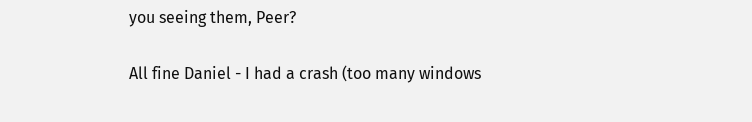you seeing them, Peer?

All fine Daniel - I had a crash (too many windows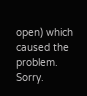open) which caused the problem. Sorry.